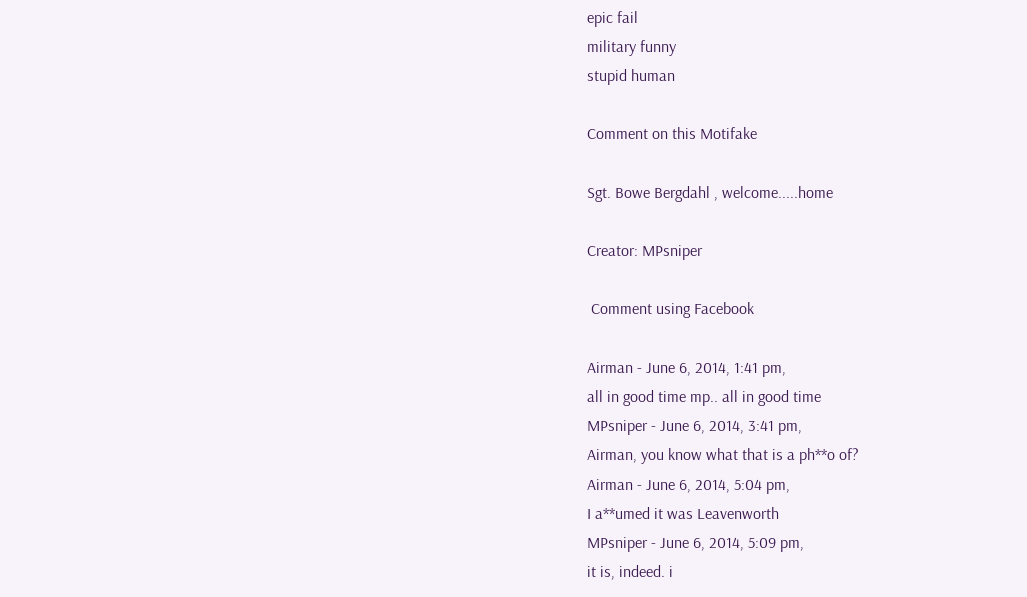epic fail
military funny
stupid human

Comment on this Motifake

Sgt. Bowe Bergdahl , welcome.....home

Creator: MPsniper

 Comment using Facebook

Airman - June 6, 2014, 1:41 pm,
all in good time mp.. all in good time
MPsniper - June 6, 2014, 3:41 pm,
Airman, you know what that is a ph**o of?
Airman - June 6, 2014, 5:04 pm,
I a**umed it was Leavenworth
MPsniper - June 6, 2014, 5:09 pm,
it is, indeed. i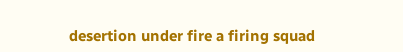desertion under fire a firing squad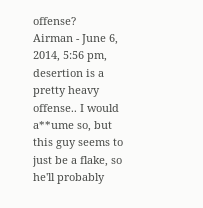offense?
Airman - June 6, 2014, 5:56 pm,
desertion is a pretty heavy offense.. I would a**ume so, but this guy seems to just be a flake, so he'll probably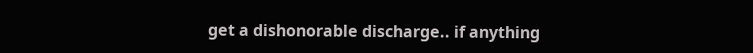get a dishonorable discharge.. if anything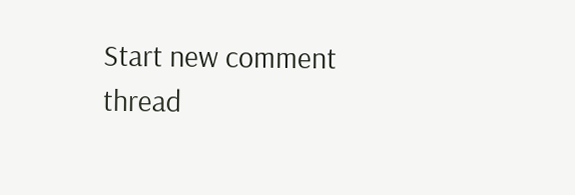Start new comment thread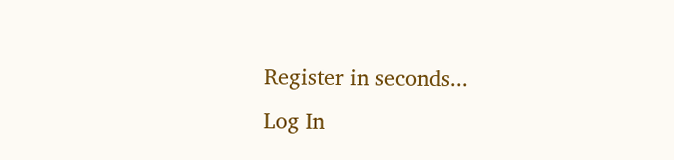Register in seconds...
Log In